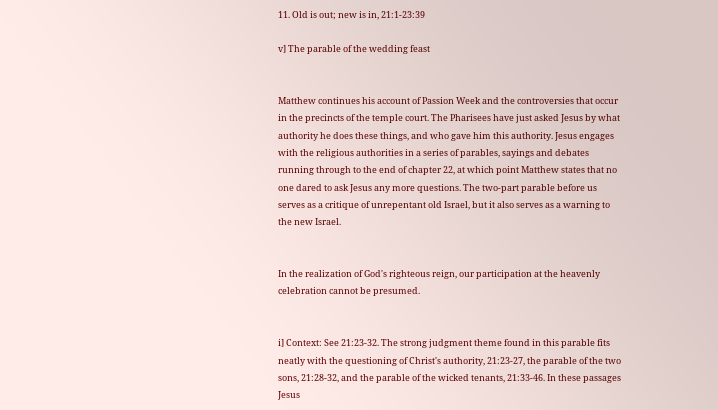11. Old is out; new is in, 21:1-23:39

v] The parable of the wedding feast


Matthew continues his account of Passion Week and the controversies that occur in the precincts of the temple court. The Pharisees have just asked Jesus by what authority he does these things, and who gave him this authority. Jesus engages with the religious authorities in a series of parables, sayings and debates running through to the end of chapter 22, at which point Matthew states that no one dared to ask Jesus any more questions. The two-part parable before us serves as a critique of unrepentant old Israel, but it also serves as a warning to the new Israel.


In the realization of God's righteous reign, our participation at the heavenly celebration cannot be presumed.


i] Context: See 21:23-32. The strong judgment theme found in this parable fits neatly with the questioning of Christ's authority, 21:23-27, the parable of the two sons, 21:28-32, and the parable of the wicked tenants, 21:33-46. In these passages Jesus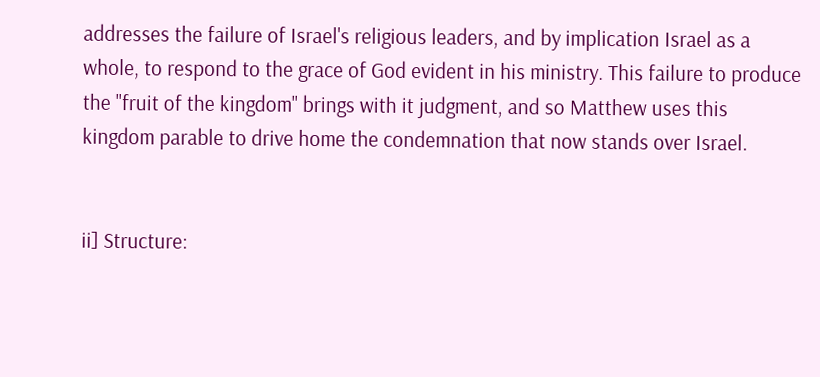addresses the failure of Israel's religious leaders, and by implication Israel as a whole, to respond to the grace of God evident in his ministry. This failure to produce the "fruit of the kingdom" brings with it judgment, and so Matthew uses this kingdom parable to drive home the condemnation that now stands over Israel.


ii] Structure: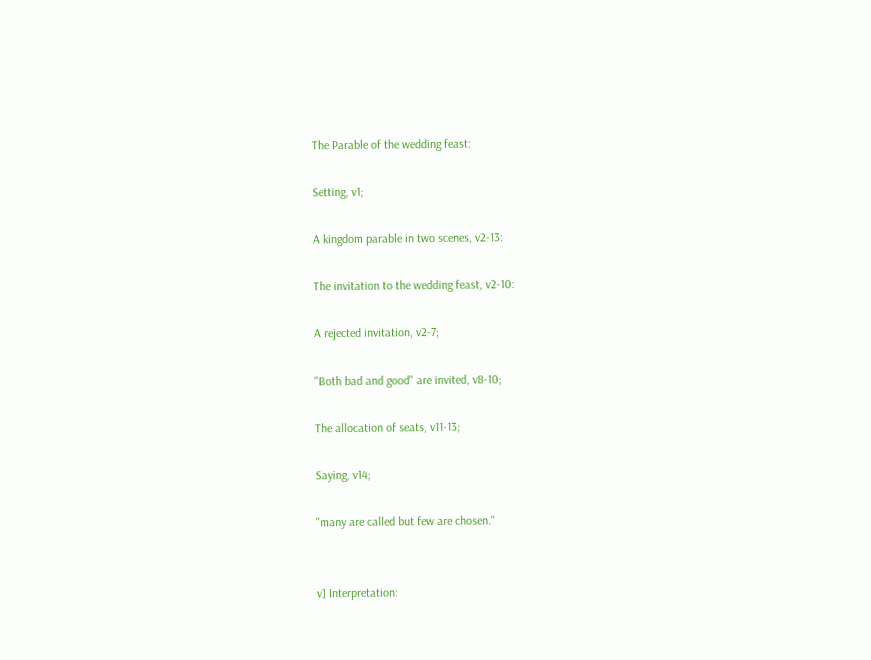The Parable of the wedding feast:

Setting, v1;

A kingdom parable in two scenes, v2-13:

The invitation to the wedding feast, v2-10:

A rejected invitation, v2-7;

"Both bad and good" are invited, v8-10;

The allocation of seats, v11-13;

Saying, v14;

"many are called but few are chosen."


v] Interpretation: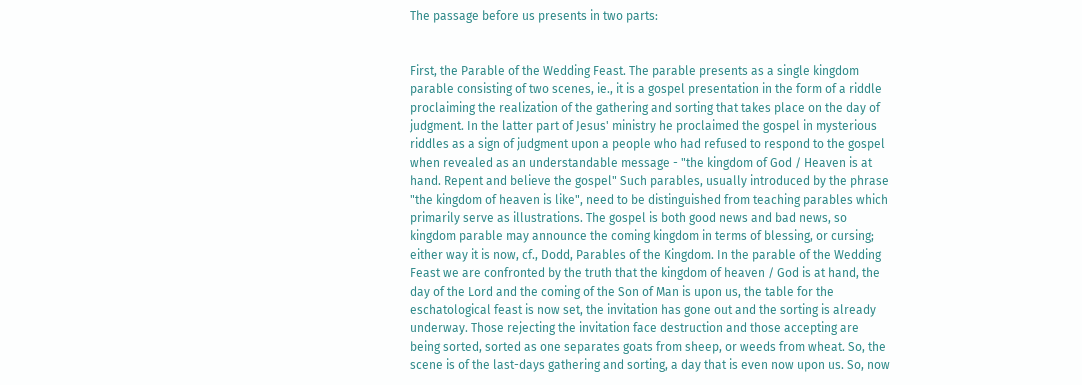The passage before us presents in two parts:


First, the Parable of the Wedding Feast. The parable presents as a single kingdom parable consisting of two scenes, ie., it is a gospel presentation in the form of a riddle proclaiming the realization of the gathering and sorting that takes place on the day of judgment. In the latter part of Jesus' ministry he proclaimed the gospel in mysterious riddles as a sign of judgment upon a people who had refused to respond to the gospel when revealed as an understandable message - "the kingdom of God / Heaven is at hand. Repent and believe the gospel" Such parables, usually introduced by the phrase "the kingdom of heaven is like", need to be distinguished from teaching parables which primarily serve as illustrations. The gospel is both good news and bad news, so kingdom parable may announce the coming kingdom in terms of blessing, or cursing; either way it is now, cf., Dodd, Parables of the Kingdom. In the parable of the Wedding Feast we are confronted by the truth that the kingdom of heaven / God is at hand, the day of the Lord and the coming of the Son of Man is upon us, the table for the eschatological feast is now set, the invitation has gone out and the sorting is already underway. Those rejecting the invitation face destruction and those accepting are being sorted, sorted as one separates goats from sheep, or weeds from wheat. So, the scene is of the last-days gathering and sorting, a day that is even now upon us. So, now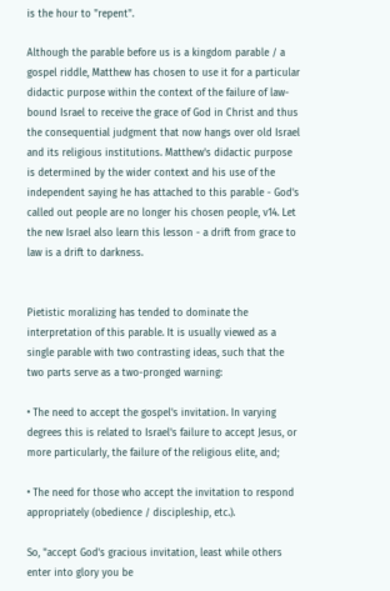is the hour to "repent".

Although the parable before us is a kingdom parable / a gospel riddle, Matthew has chosen to use it for a particular didactic purpose within the context of the failure of law-bound Israel to receive the grace of God in Christ and thus the consequential judgment that now hangs over old Israel and its religious institutions. Matthew's didactic purpose is determined by the wider context and his use of the independent saying he has attached to this parable - God's called out people are no longer his chosen people, v14. Let the new Israel also learn this lesson - a drift from grace to law is a drift to darkness.


Pietistic moralizing has tended to dominate the interpretation of this parable. It is usually viewed as a single parable with two contrasting ideas, such that the two parts serve as a two-pronged warning:

• The need to accept the gospel's invitation. In varying degrees this is related to Israel's failure to accept Jesus, or more particularly, the failure of the religious elite, and;

• The need for those who accept the invitation to respond appropriately (obedience / discipleship, etc.).

So, "accept God's gracious invitation, least while others enter into glory you be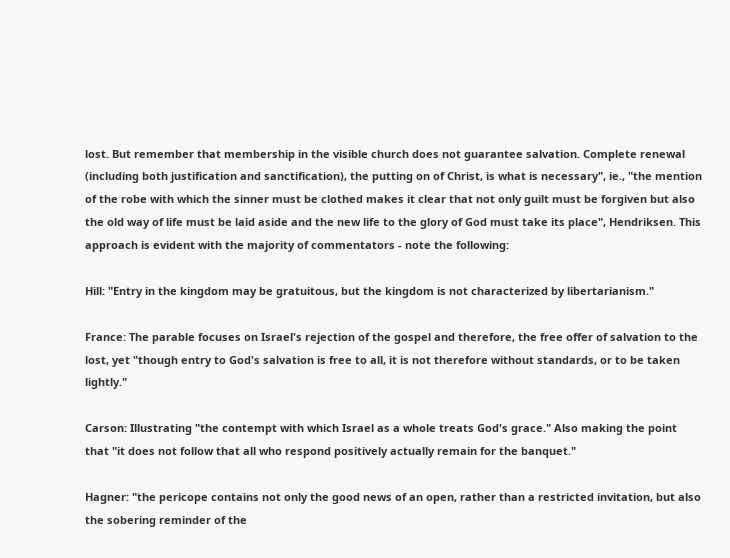lost. But remember that membership in the visible church does not guarantee salvation. Complete renewal (including both justification and sanctification), the putting on of Christ, is what is necessary", ie., "the mention of the robe with which the sinner must be clothed makes it clear that not only guilt must be forgiven but also the old way of life must be laid aside and the new life to the glory of God must take its place", Hendriksen. This approach is evident with the majority of commentators - note the following:

Hill: "Entry in the kingdom may be gratuitous, but the kingdom is not characterized by libertarianism."

France: The parable focuses on Israel's rejection of the gospel and therefore, the free offer of salvation to the lost, yet "though entry to God's salvation is free to all, it is not therefore without standards, or to be taken lightly."

Carson: Illustrating "the contempt with which Israel as a whole treats God's grace." Also making the point that "it does not follow that all who respond positively actually remain for the banquet."

Hagner: "the pericope contains not only the good news of an open, rather than a restricted invitation, but also the sobering reminder of the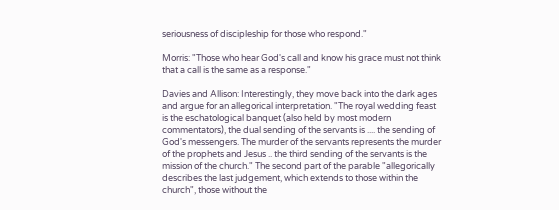seriousness of discipleship for those who respond."

Morris: "Those who hear God's call and know his grace must not think that a call is the same as a response."

Davies and Allison: Interestingly, they move back into the dark ages and argue for an allegorical interpretation. "The royal wedding feast is the eschatological banquet (also held by most modern commentators), the dual sending of the servants is .... the sending of God's messengers. The murder of the servants represents the murder of the prophets and Jesus .. the third sending of the servants is the mission of the church." The second part of the parable "allegorically describes the last judgement, which extends to those within the church", those without the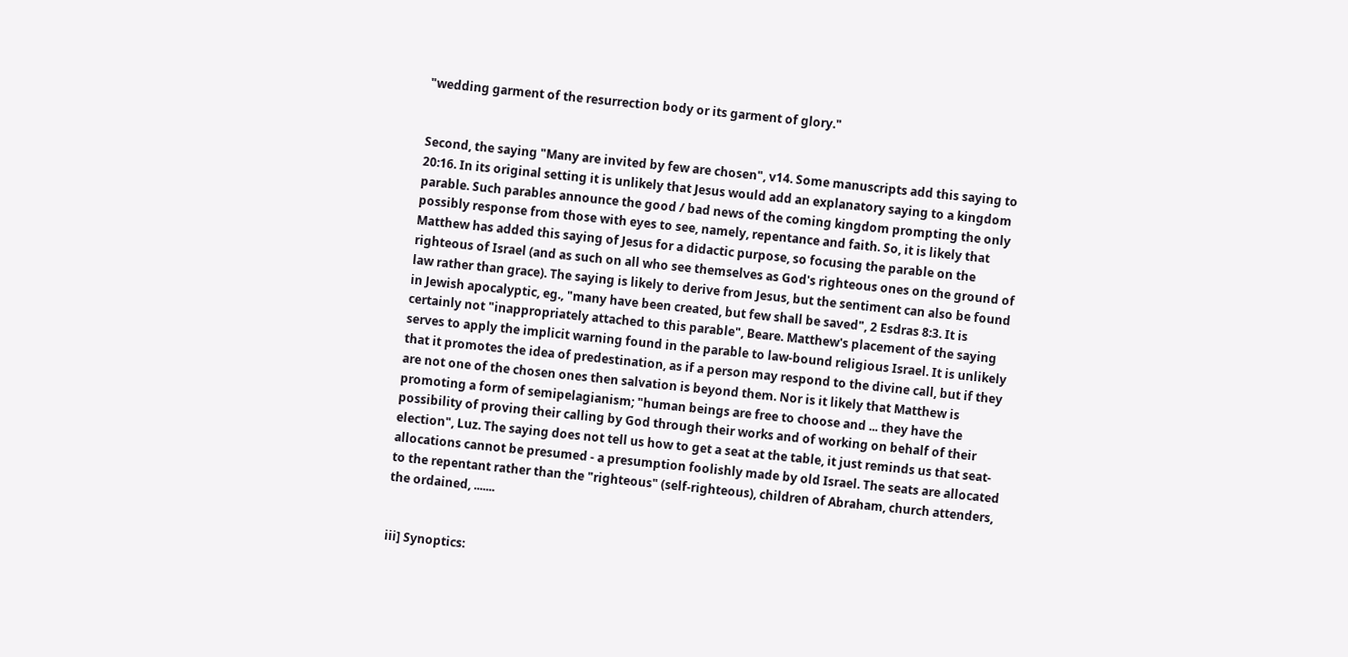"wedding garment of the resurrection body or its garment of glory."


Second, the saying "Many are invited by few are chosen", v14. Some manuscripts add this saying to 20:16. In its original setting it is unlikely that Jesus would add an explanatory saying to a kingdom parable. Such parables announce the good / bad news of the coming kingdom prompting the only possibly response from those with eyes to see, namely, repentance and faith. So, it is likely that Matthew has added this saying of Jesus for a didactic purpose, so focusing the parable on the righteous of Israel (and as such on all who see themselves as God's righteous ones on the ground of law rather than grace). The saying is likely to derive from Jesus, but the sentiment can also be found in Jewish apocalyptic, eg., "many have been created, but few shall be saved", 2 Esdras 8:3. It is certainly not "inappropriately attached to this parable", Beare. Matthew's placement of the saying serves to apply the implicit warning found in the parable to law-bound religious Israel. It is unlikely that it promotes the idea of predestination, as if a person may respond to the divine call, but if they are not one of the chosen ones then salvation is beyond them. Nor is it likely that Matthew is promoting a form of semipelagianism; "human beings are free to choose and ... they have the possibility of proving their calling by God through their works and of working on behalf of their election", Luz. The saying does not tell us how to get a seat at the table, it just reminds us that seat-allocations cannot be presumed - a presumption foolishly made by old Israel. The seats are allocated to the repentant rather than the "righteous" (self-righteous), children of Abraham, church attenders, the ordained, .......


iii] Synoptics: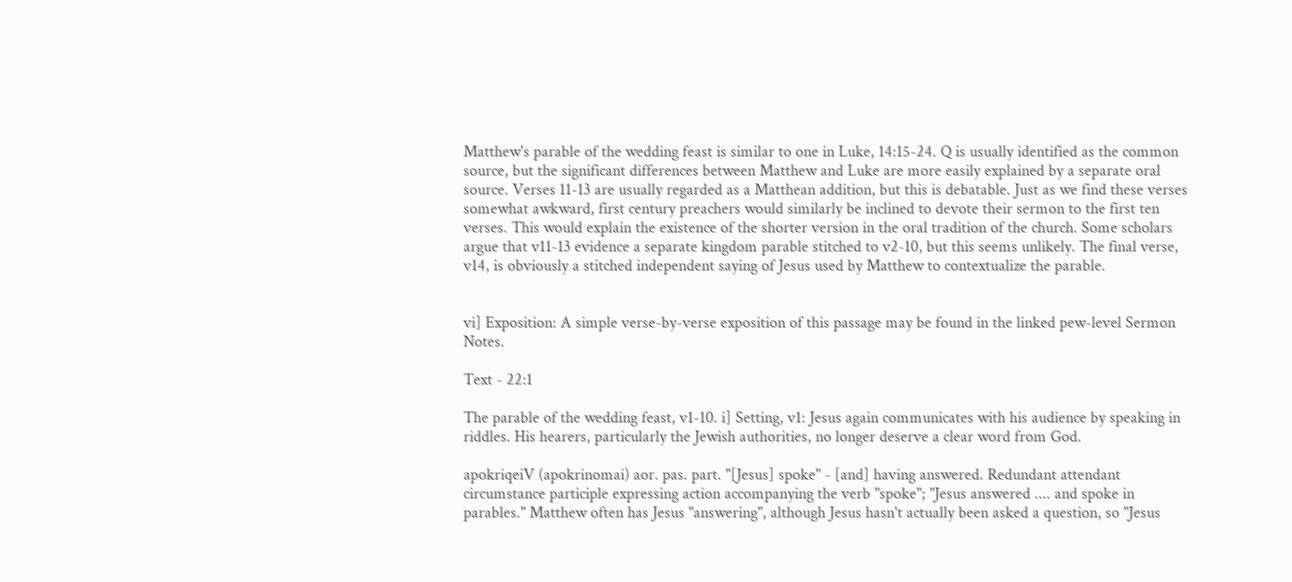Matthew's parable of the wedding feast is similar to one in Luke, 14:15-24. Q is usually identified as the common source, but the significant differences between Matthew and Luke are more easily explained by a separate oral source. Verses 11-13 are usually regarded as a Matthean addition, but this is debatable. Just as we find these verses somewhat awkward, first century preachers would similarly be inclined to devote their sermon to the first ten verses. This would explain the existence of the shorter version in the oral tradition of the church. Some scholars argue that v11-13 evidence a separate kingdom parable stitched to v2-10, but this seems unlikely. The final verse, v14, is obviously a stitched independent saying of Jesus used by Matthew to contextualize the parable.


vi] Exposition: A simple verse-by-verse exposition of this passage may be found in the linked pew-level Sermon Notes.

Text - 22:1

The parable of the wedding feast, v1-10. i] Setting, v1: Jesus again communicates with his audience by speaking in riddles. His hearers, particularly the Jewish authorities, no longer deserve a clear word from God.

apokriqeiV (apokrinomai) aor. pas. part. "[Jesus] spoke" - [and] having answered. Redundant attendant circumstance participle expressing action accompanying the verb "spoke"; "Jesus answered .... and spoke in parables." Matthew often has Jesus "answering", although Jesus hasn't actually been asked a question, so "Jesus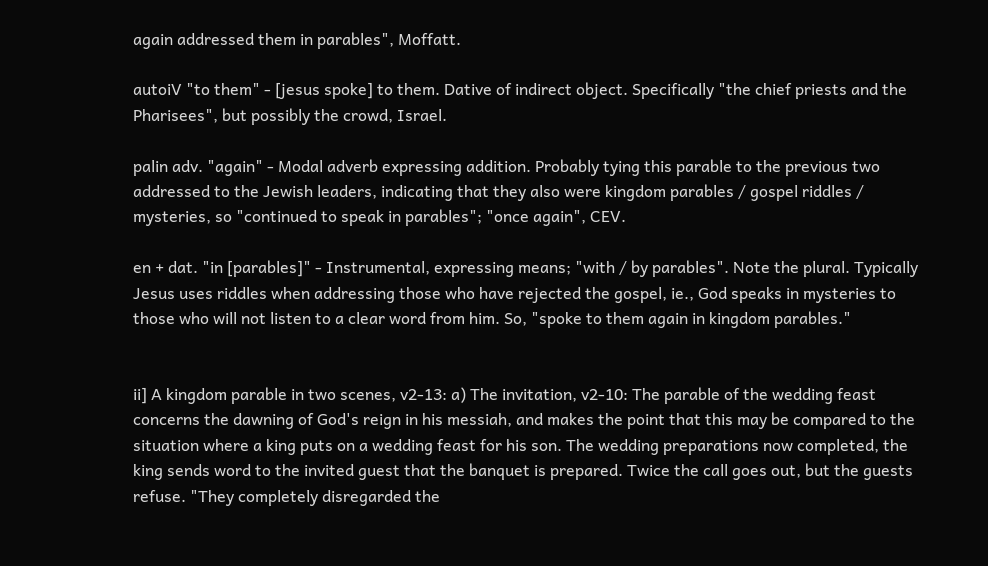again addressed them in parables", Moffatt.

autoiV "to them" - [jesus spoke] to them. Dative of indirect object. Specifically "the chief priests and the Pharisees", but possibly the crowd, Israel.

palin adv. "again" - Modal adverb expressing addition. Probably tying this parable to the previous two addressed to the Jewish leaders, indicating that they also were kingdom parables / gospel riddles / mysteries, so "continued to speak in parables"; "once again", CEV.

en + dat. "in [parables]" - Instrumental, expressing means; "with / by parables". Note the plural. Typically Jesus uses riddles when addressing those who have rejected the gospel, ie., God speaks in mysteries to those who will not listen to a clear word from him. So, "spoke to them again in kingdom parables."


ii] A kingdom parable in two scenes, v2-13: a) The invitation, v2-10: The parable of the wedding feast concerns the dawning of God's reign in his messiah, and makes the point that this may be compared to the situation where a king puts on a wedding feast for his son. The wedding preparations now completed, the king sends word to the invited guest that the banquet is prepared. Twice the call goes out, but the guests refuse. "They completely disregarded the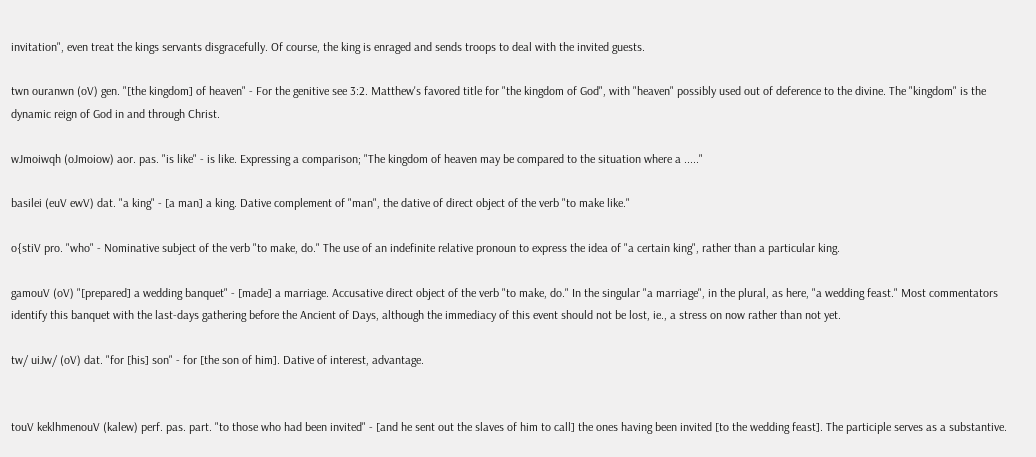invitation", even treat the kings servants disgracefully. Of course, the king is enraged and sends troops to deal with the invited guests.

twn ouranwn (oV) gen. "[the kingdom] of heaven" - For the genitive see 3:2. Matthew's favored title for "the kingdom of God", with "heaven" possibly used out of deference to the divine. The "kingdom" is the dynamic reign of God in and through Christ.

wJmoiwqh (oJmoiow) aor. pas. "is like" - is like. Expressing a comparison; "The kingdom of heaven may be compared to the situation where a ....."

basilei (euV ewV) dat. "a king" - [a man] a king. Dative complement of "man", the dative of direct object of the verb "to make like."

o{stiV pro. "who" - Nominative subject of the verb "to make, do." The use of an indefinite relative pronoun to express the idea of "a certain king", rather than a particular king.

gamouV (oV) "[prepared] a wedding banquet" - [made] a marriage. Accusative direct object of the verb "to make, do." In the singular "a marriage", in the plural, as here, "a wedding feast." Most commentators identify this banquet with the last-days gathering before the Ancient of Days, although the immediacy of this event should not be lost, ie., a stress on now rather than not yet.

tw/ uiJw/ (oV) dat. "for [his] son" - for [the son of him]. Dative of interest, advantage.


touV keklhmenouV (kalew) perf. pas. part. "to those who had been invited" - [and he sent out the slaves of him to call] the ones having been invited [to the wedding feast]. The participle serves as a substantive.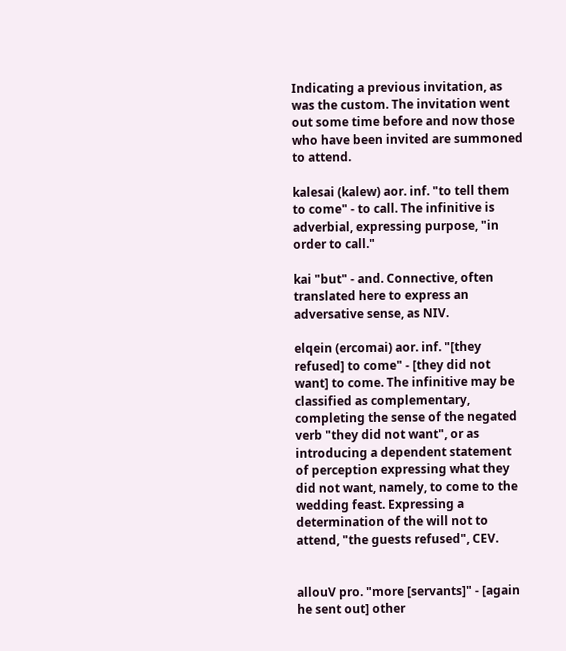Indicating a previous invitation, as was the custom. The invitation went out some time before and now those who have been invited are summoned to attend.

kalesai (kalew) aor. inf. "to tell them to come" - to call. The infinitive is adverbial, expressing purpose, "in order to call."

kai "but" - and. Connective, often translated here to express an adversative sense, as NIV.

elqein (ercomai) aor. inf. "[they refused] to come" - [they did not want] to come. The infinitive may be classified as complementary, completing the sense of the negated verb "they did not want", or as introducing a dependent statement of perception expressing what they did not want, namely, to come to the wedding feast. Expressing a determination of the will not to attend, "the guests refused", CEV.


allouV pro. "more [servants]" - [again he sent out] other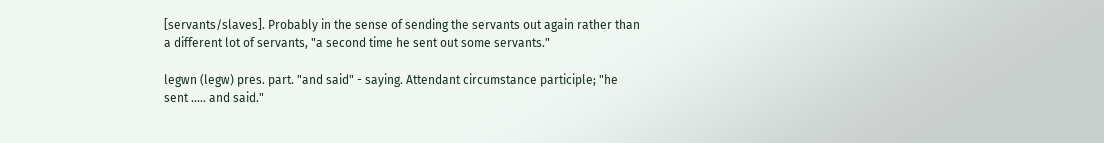[servants/slaves]. Probably in the sense of sending the servants out again rather than a different lot of servants, "a second time he sent out some servants."

legwn (legw) pres. part. "and said" - saying. Attendant circumstance participle; "he sent ..... and said."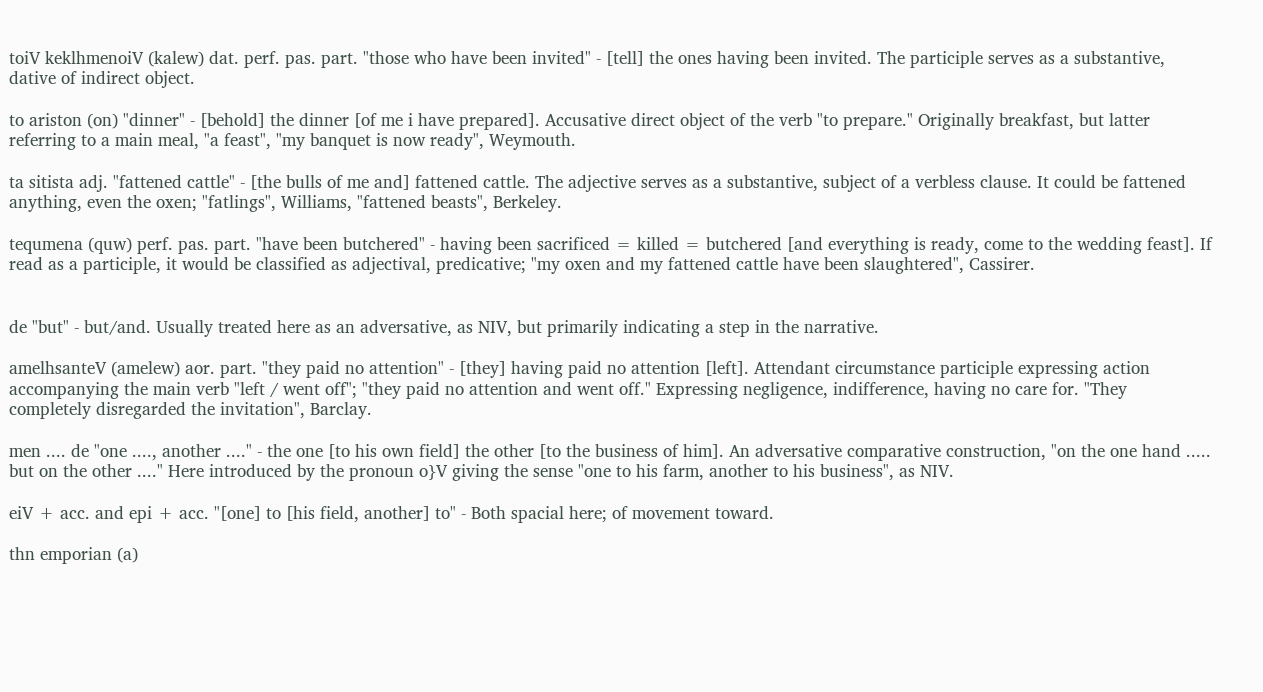toiV keklhmenoiV (kalew) dat. perf. pas. part. "those who have been invited" - [tell] the ones having been invited. The participle serves as a substantive, dative of indirect object.

to ariston (on) "dinner" - [behold] the dinner [of me i have prepared]. Accusative direct object of the verb "to prepare." Originally breakfast, but latter referring to a main meal, "a feast", "my banquet is now ready", Weymouth.

ta sitista adj. "fattened cattle" - [the bulls of me and] fattened cattle. The adjective serves as a substantive, subject of a verbless clause. It could be fattened anything, even the oxen; "fatlings", Williams, "fattened beasts", Berkeley.

tequmena (quw) perf. pas. part. "have been butchered" - having been sacrificed = killed = butchered [and everything is ready, come to the wedding feast]. If read as a participle, it would be classified as adjectival, predicative; "my oxen and my fattened cattle have been slaughtered", Cassirer.


de "but" - but/and. Usually treated here as an adversative, as NIV, but primarily indicating a step in the narrative.

amelhsanteV (amelew) aor. part. "they paid no attention" - [they] having paid no attention [left]. Attendant circumstance participle expressing action accompanying the main verb "left / went off"; "they paid no attention and went off." Expressing negligence, indifference, having no care for. "They completely disregarded the invitation", Barclay.

men .... de "one ...., another ...." - the one [to his own field] the other [to the business of him]. An adversative comparative construction, "on the one hand ..... but on the other ...." Here introduced by the pronoun o}V giving the sense "one to his farm, another to his business", as NIV.

eiV + acc. and epi + acc. "[one] to [his field, another] to" - Both spacial here; of movement toward.

thn emporian (a)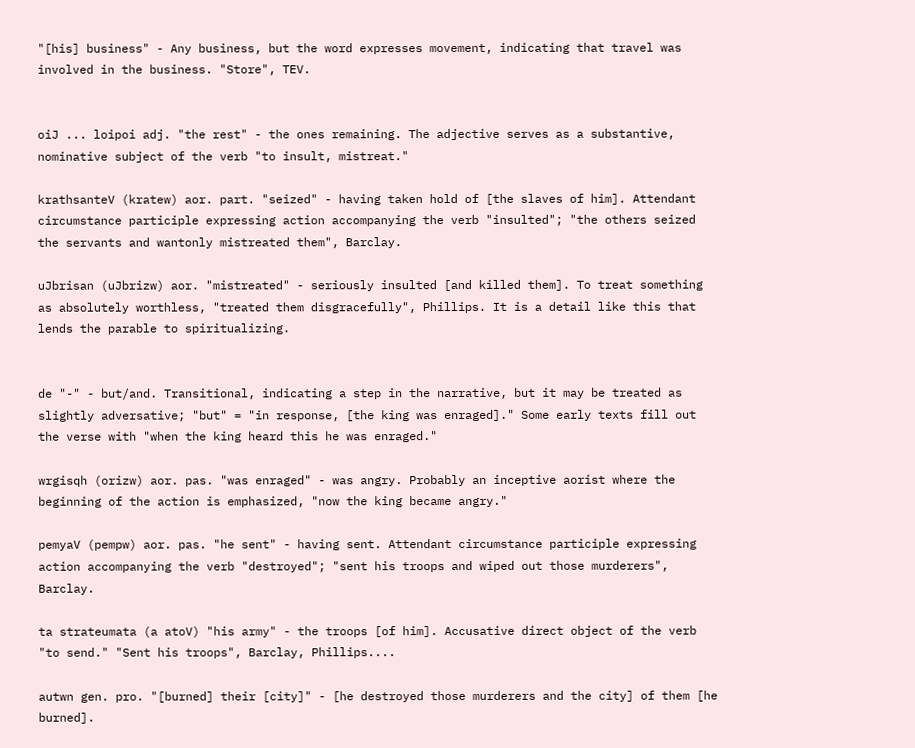"[his] business" - Any business, but the word expresses movement, indicating that travel was involved in the business. "Store", TEV.


oiJ ... loipoi adj. "the rest" - the ones remaining. The adjective serves as a substantive, nominative subject of the verb "to insult, mistreat."

krathsanteV (kratew) aor. part. "seized" - having taken hold of [the slaves of him]. Attendant circumstance participle expressing action accompanying the verb "insulted"; "the others seized the servants and wantonly mistreated them", Barclay.

uJbrisan (uJbrizw) aor. "mistreated" - seriously insulted [and killed them]. To treat something as absolutely worthless, "treated them disgracefully", Phillips. It is a detail like this that lends the parable to spiritualizing.


de "-" - but/and. Transitional, indicating a step in the narrative, but it may be treated as slightly adversative; "but" = "in response, [the king was enraged]." Some early texts fill out the verse with "when the king heard this he was enraged."

wrgisqh (orizw) aor. pas. "was enraged" - was angry. Probably an inceptive aorist where the beginning of the action is emphasized, "now the king became angry."

pemyaV (pempw) aor. pas. "he sent" - having sent. Attendant circumstance participle expressing action accompanying the verb "destroyed"; "sent his troops and wiped out those murderers", Barclay.

ta strateumata (a atoV) "his army" - the troops [of him]. Accusative direct object of the verb "to send." "Sent his troops", Barclay, Phillips....

autwn gen. pro. "[burned] their [city]" - [he destroyed those murderers and the city] of them [he burned].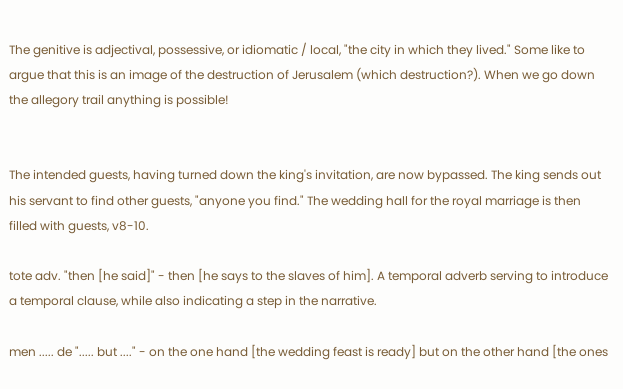The genitive is adjectival, possessive, or idiomatic / local, "the city in which they lived." Some like to argue that this is an image of the destruction of Jerusalem (which destruction?). When we go down the allegory trail anything is possible!


The intended guests, having turned down the king's invitation, are now bypassed. The king sends out his servant to find other guests, "anyone you find." The wedding hall for the royal marriage is then filled with guests, v8-10.

tote adv. "then [he said]" - then [he says to the slaves of him]. A temporal adverb serving to introduce a temporal clause, while also indicating a step in the narrative.

men ..... de "..... but ...." - on the one hand [the wedding feast is ready] but on the other hand [the ones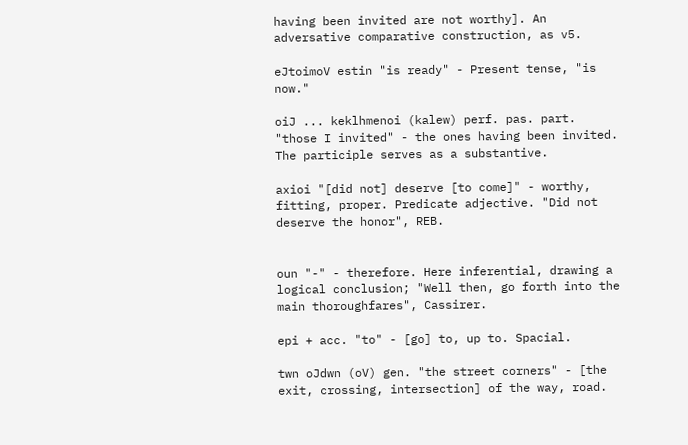having been invited are not worthy]. An adversative comparative construction, as v5.

eJtoimoV estin "is ready" - Present tense, "is now."

oiJ ... keklhmenoi (kalew) perf. pas. part. "those I invited" - the ones having been invited. The participle serves as a substantive.

axioi "[did not] deserve [to come]" - worthy, fitting, proper. Predicate adjective. "Did not deserve the honor", REB.


oun "-" - therefore. Here inferential, drawing a logical conclusion; "Well then, go forth into the main thoroughfares", Cassirer.

epi + acc. "to" - [go] to, up to. Spacial.

twn oJdwn (oV) gen. "the street corners" - [the exit, crossing, intersection] of the way, road.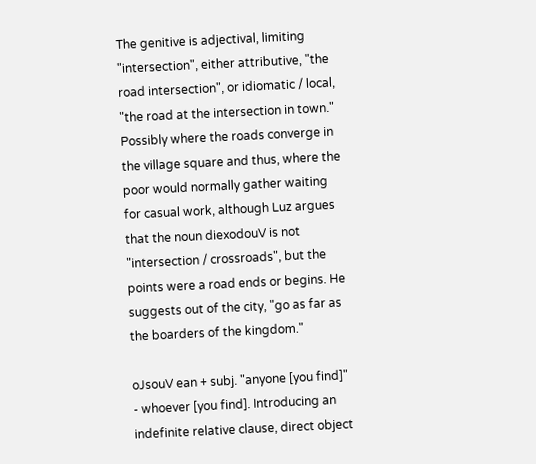The genitive is adjectival, limiting "intersection", either attributive, "the road intersection", or idiomatic / local, "the road at the intersection in town." Possibly where the roads converge in the village square and thus, where the poor would normally gather waiting for casual work, although Luz argues that the noun diexodouV is not "intersection / crossroads", but the points were a road ends or begins. He suggests out of the city, "go as far as the boarders of the kingdom."

oJsouV ean + subj. "anyone [you find]" - whoever [you find]. Introducing an indefinite relative clause, direct object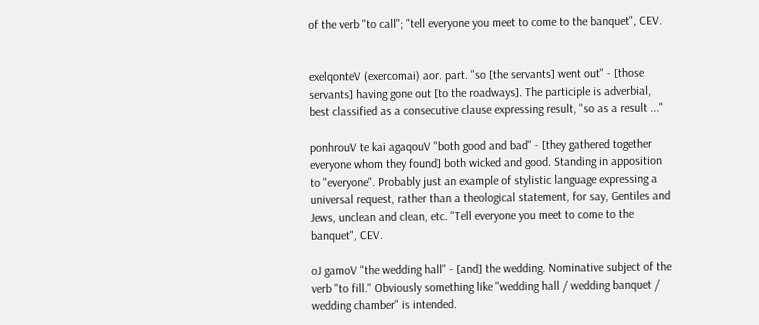of the verb "to call"; "tell everyone you meet to come to the banquet", CEV.


exelqonteV (exercomai) aor. part. "so [the servants] went out" - [those servants] having gone out [to the roadways]. The participle is adverbial, best classified as a consecutive clause expressing result, "so as a result ..."

ponhrouV te kai agaqouV "both good and bad" - [they gathered together everyone whom they found] both wicked and good. Standing in apposition to "everyone". Probably just an example of stylistic language expressing a universal request, rather than a theological statement, for say, Gentiles and Jews, unclean and clean, etc. "Tell everyone you meet to come to the banquet", CEV.

oJ gamoV "the wedding hall" - [and] the wedding. Nominative subject of the verb "to fill." Obviously something like "wedding hall / wedding banquet / wedding chamber" is intended.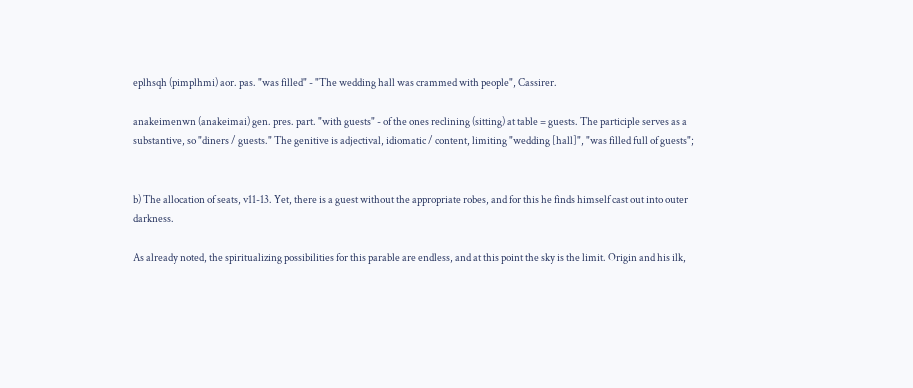eplhsqh (pimplhmi) aor. pas. "was filled" - "The wedding hall was crammed with people", Cassirer.

anakeimenwn (anakeimai) gen. pres. part. "with guests" - of the ones reclining (sitting) at table = guests. The participle serves as a substantive, so "diners / guests." The genitive is adjectival, idiomatic / content, limiting "wedding [hall]", "was filled full of guests";


b) The allocation of seats, v11-13. Yet, there is a guest without the appropriate robes, and for this he finds himself cast out into outer darkness.

As already noted, the spiritualizing possibilities for this parable are endless, and at this point the sky is the limit. Origin and his ilk,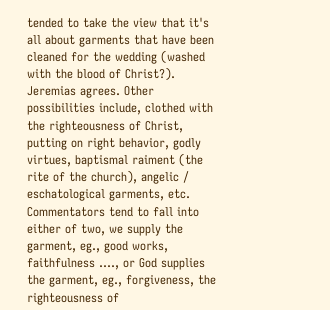tended to take the view that it's all about garments that have been cleaned for the wedding (washed with the blood of Christ?). Jeremias agrees. Other possibilities include, clothed with the righteousness of Christ, putting on right behavior, godly virtues, baptismal raiment (the rite of the church), angelic / eschatological garments, etc. Commentators tend to fall into either of two, we supply the garment, eg., good works, faithfulness ...., or God supplies the garment, eg., forgiveness, the righteousness of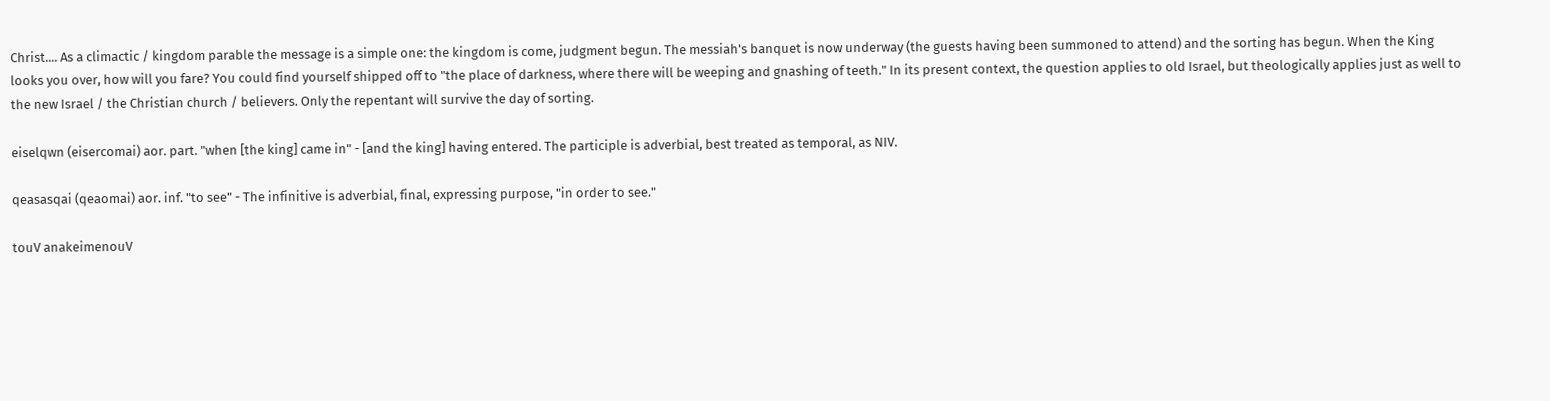Christ.... As a climactic / kingdom parable the message is a simple one: the kingdom is come, judgment begun. The messiah's banquet is now underway (the guests having been summoned to attend) and the sorting has begun. When the King looks you over, how will you fare? You could find yourself shipped off to "the place of darkness, where there will be weeping and gnashing of teeth." In its present context, the question applies to old Israel, but theologically applies just as well to the new Israel / the Christian church / believers. Only the repentant will survive the day of sorting.

eiselqwn (eisercomai) aor. part. "when [the king] came in" - [and the king] having entered. The participle is adverbial, best treated as temporal, as NIV.

qeasasqai (qeaomai) aor. inf. "to see" - The infinitive is adverbial, final, expressing purpose, "in order to see."

touV anakeimenouV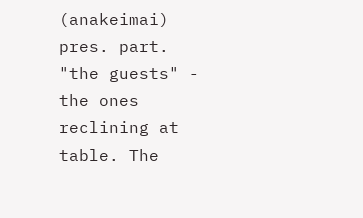(anakeimai) pres. part. "the guests" - the ones reclining at table. The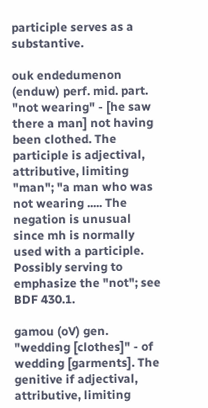participle serves as a substantive.

ouk endedumenon (enduw) perf. mid. part. "not wearing" - [he saw there a man] not having been clothed. The participle is adjectival, attributive, limiting "man"; "a man who was not wearing ..... The negation is unusual since mh is normally used with a participle. Possibly serving to emphasize the "not"; see BDF 430.1.

gamou (oV) gen. "wedding [clothes]" - of wedding [garments]. The genitive if adjectival, attributive, limiting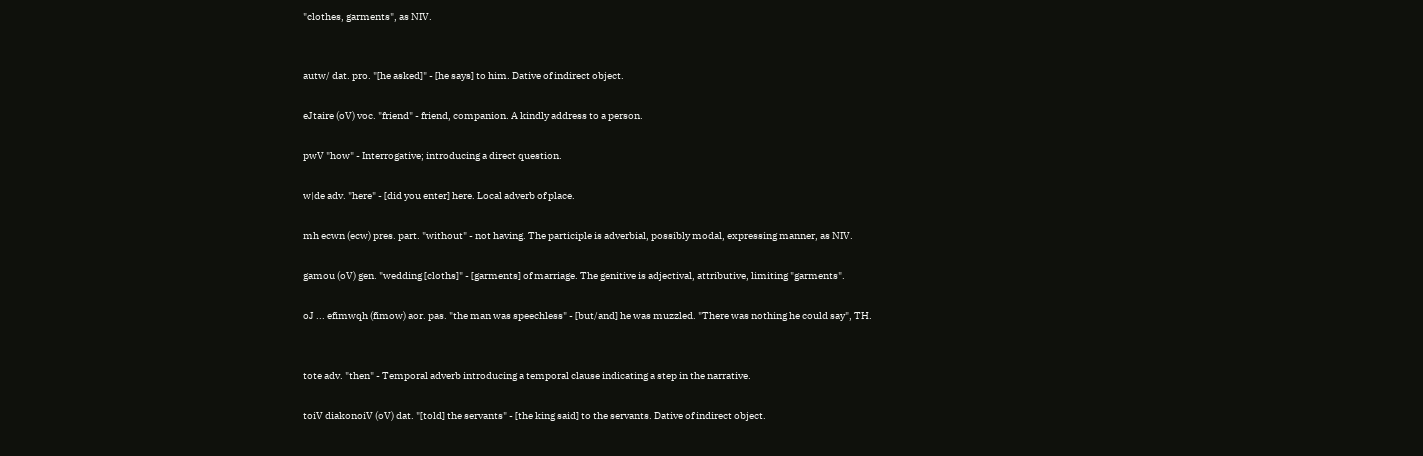"clothes, garments", as NIV.


autw/ dat. pro. "[he asked]" - [he says] to him. Dative of indirect object.

eJtaire (oV) voc. "friend" - friend, companion. A kindly address to a person.

pwV "how" - Interrogative; introducing a direct question.

w|de adv. "here" - [did you enter] here. Local adverb of place.

mh ecwn (ecw) pres. part. "without" - not having. The participle is adverbial, possibly modal, expressing manner, as NIV.

gamou (oV) gen. "wedding [cloths]" - [garments] of marriage. The genitive is adjectival, attributive, limiting "garments".

oJ ... efimwqh (fimow) aor. pas. "the man was speechless" - [but/and] he was muzzled. "There was nothing he could say", TH.


tote adv. "then" - Temporal adverb introducing a temporal clause indicating a step in the narrative.

toiV diakonoiV (oV) dat. "[told] the servants" - [the king said] to the servants. Dative of indirect object.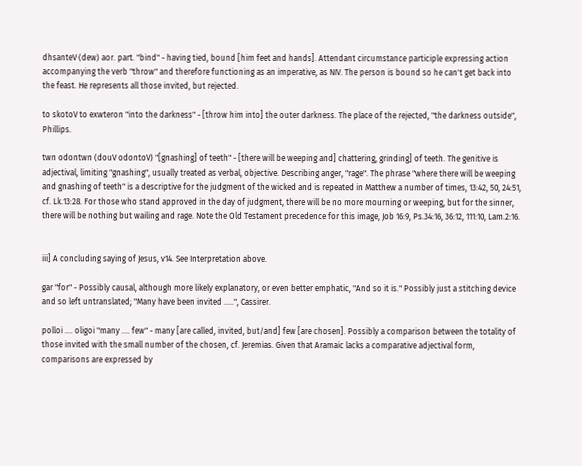dhsanteV (dew) aor. part. "bind" - having tied, bound [him feet and hands]. Attendant circumstance participle expressing action accompanying the verb "throw" and therefore functioning as an imperative, as NIV. The person is bound so he can't get back into the feast. He represents all those invited, but rejected.

to skotoV to exwteron "into the darkness" - [throw him into] the outer darkness. The place of the rejected, "the darkness outside", Phillips.

twn odontwn (douV odontoV) "[gnashing] of teeth" - [there will be weeping and] chattering, grinding] of teeth. The genitive is adjectival, limiting "gnashing", usually treated as verbal, objective. Describing anger, "rage". The phrase "where there will be weeping and gnashing of teeth" is a descriptive for the judgment of the wicked and is repeated in Matthew a number of times, 13:42, 50, 24:51, cf. Lk.13:28. For those who stand approved in the day of judgment, there will be no more mourning or weeping, but for the sinner, there will be nothing but wailing and rage. Note the Old Testament precedence for this image, Job 16:9, Ps.34:16, 36:12, 111:10, Lam.2:16.


iii] A concluding saying of Jesus, v14. See Interpretation above.

gar "for" - Possibly causal, although more likely explanatory, or even better emphatic, "And so it is." Possibly just a stitching device and so left untranslated; "Many have been invited .....", Cassirer.

polloi .... oligoi "many .... few" - many [are called, invited, but/and] few [are chosen]. Possibly a comparison between the totality of those invited with the small number of the chosen, cf. Jeremias. Given that Aramaic lacks a comparative adjectival form, comparisons are expressed by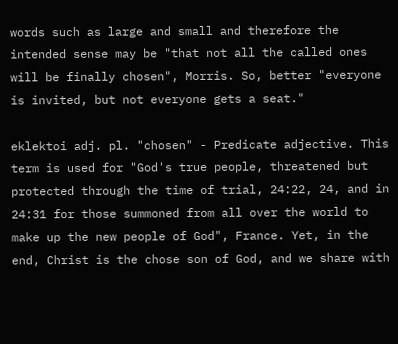words such as large and small and therefore the intended sense may be "that not all the called ones will be finally chosen", Morris. So, better "everyone is invited, but not everyone gets a seat."

eklektoi adj. pl. "chosen" - Predicate adjective. This term is used for "God's true people, threatened but protected through the time of trial, 24:22, 24, and in 24:31 for those summoned from all over the world to make up the new people of God", France. Yet, in the end, Christ is the chose son of God, and we share with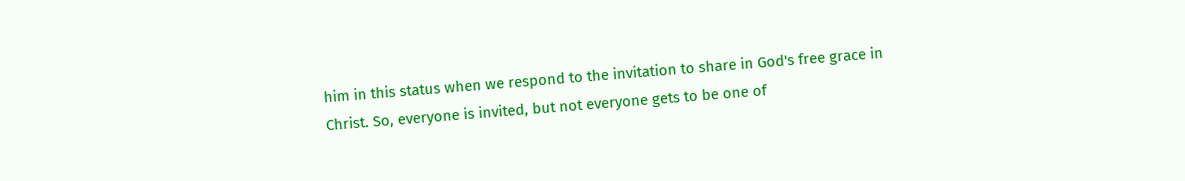him in this status when we respond to the invitation to share in God's free grace in Christ. So, everyone is invited, but not everyone gets to be one of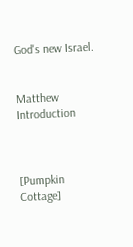God's new Israel.


Matthew Introduction



[Pumpkin Cottage]